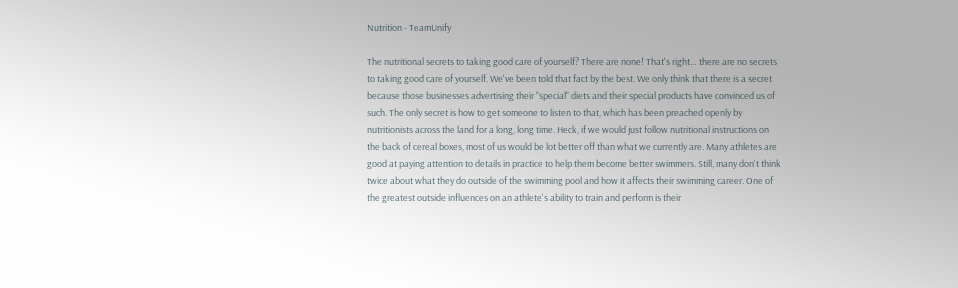Nutrition - TeamUnify

The nutritional secrets to taking good care of yourself? There are none! That's right… there are no secrets
to taking good care of yourself. We've been told that fact by the best. We only think that there is a secret
because those businesses advertising their "special" diets and their special products have convinced us of
such. The only secret is how to get someone to listen to that, which has been preached openly by
nutritionists across the land for a long, long time. Heck, if we would just follow nutritional instructions on
the back of cereal boxes, most of us would be lot better off than what we currently are. Many athletes are
good at paying attention to details in practice to help them become better swimmers. Still, many don't think
twice about what they do outside of the swimming pool and how it affects their swimming career. One of
the greatest outside influences on an athlete's ability to train and perform is their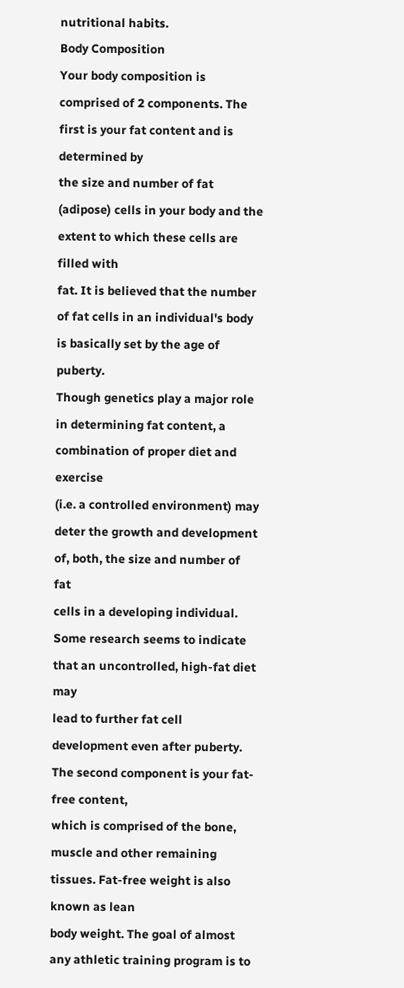nutritional habits.
Body Composition
Your body composition is comprised of 2 components. The first is your fat content and is determined by
the size and number of fat (adipose) cells in your body and the extent to which these cells are filled with
fat. It is believed that the number of fat cells in an individual's body is basically set by the age of puberty.
Though genetics play a major role in determining fat content, a combination of proper diet and exercise
(i.e. a controlled environment) may deter the growth and development of, both, the size and number of fat
cells in a developing individual. Some research seems to indicate that an uncontrolled, high-fat diet may
lead to further fat cell development even after puberty. The second component is your fat-free content,
which is comprised of the bone, muscle and other remaining tissues. Fat-free weight is also known as lean
body weight. The goal of almost any athletic training program is to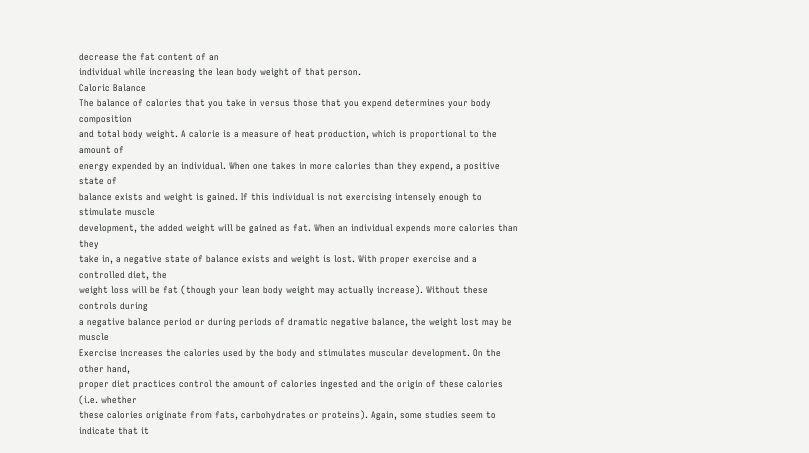decrease the fat content of an
individual while increasing the lean body weight of that person.
Caloric Balance
The balance of calories that you take in versus those that you expend determines your body composition
and total body weight. A calorie is a measure of heat production, which is proportional to the amount of
energy expended by an individual. When one takes in more calories than they expend, a positive state of
balance exists and weight is gained. If this individual is not exercising intensely enough to stimulate muscle
development, the added weight will be gained as fat. When an individual expends more calories than they
take in, a negative state of balance exists and weight is lost. With proper exercise and a controlled diet, the
weight loss will be fat (though your lean body weight may actually increase). Without these controls during
a negative balance period or during periods of dramatic negative balance, the weight lost may be muscle
Exercise increases the calories used by the body and stimulates muscular development. On the other hand,
proper diet practices control the amount of calories ingested and the origin of these calories (i.e. whether
these calories originate from fats, carbohydrates or proteins). Again, some studies seem to indicate that it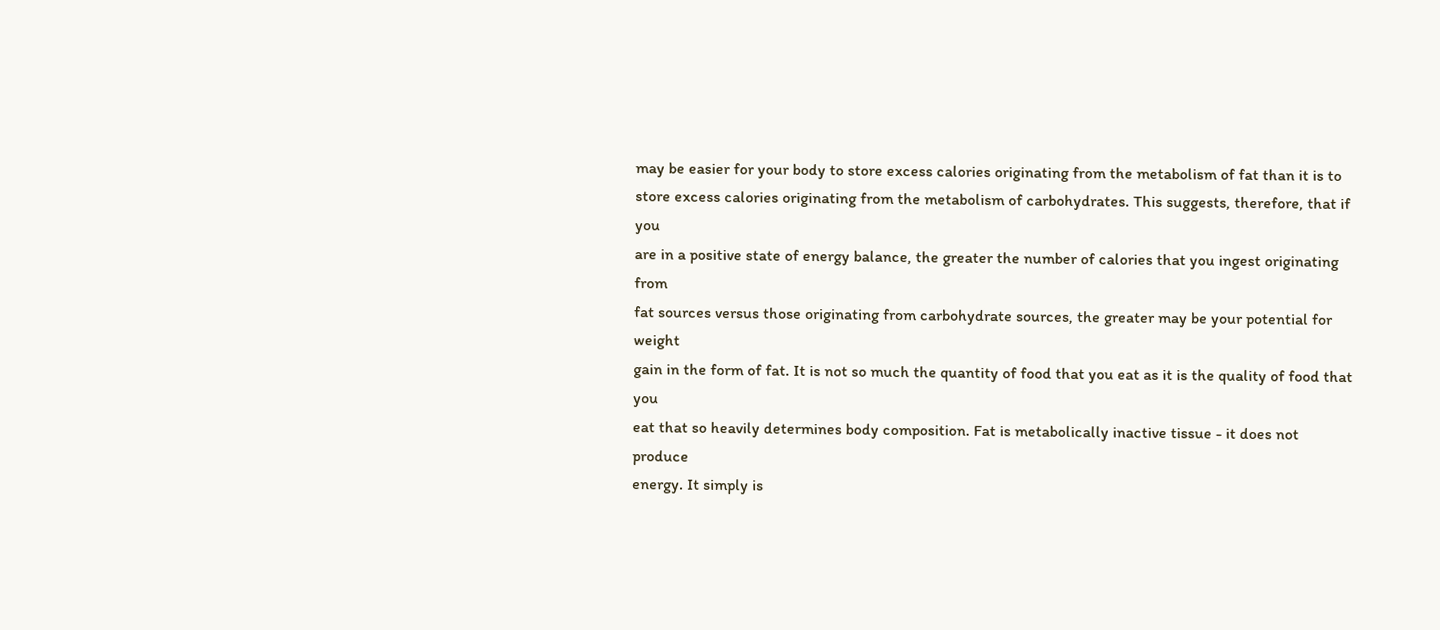may be easier for your body to store excess calories originating from the metabolism of fat than it is to
store excess calories originating from the metabolism of carbohydrates. This suggests, therefore, that if you
are in a positive state of energy balance, the greater the number of calories that you ingest originating from
fat sources versus those originating from carbohydrate sources, the greater may be your potential for weight
gain in the form of fat. It is not so much the quantity of food that you eat as it is the quality of food that you
eat that so heavily determines body composition. Fat is metabolically inactive tissue - it does not produce
energy. It simply is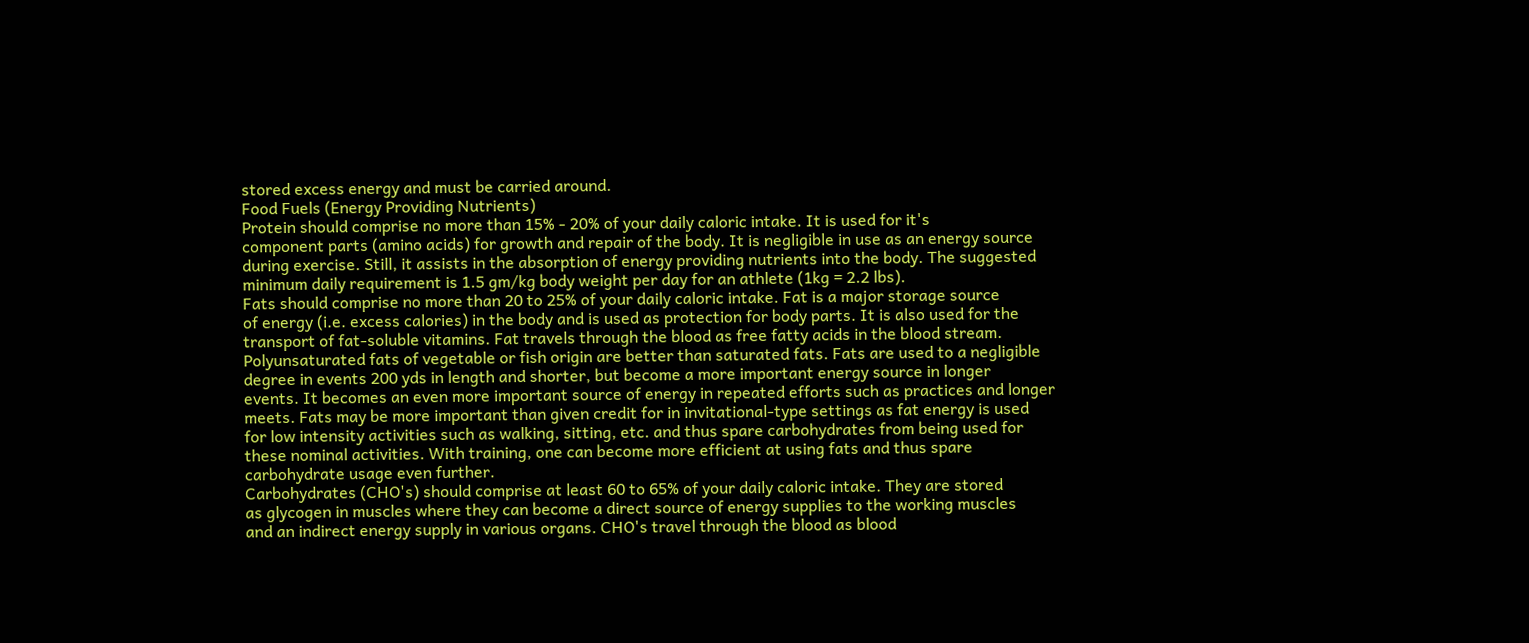stored excess energy and must be carried around.
Food Fuels (Energy Providing Nutrients)
Protein should comprise no more than 15% - 20% of your daily caloric intake. It is used for it's
component parts (amino acids) for growth and repair of the body. It is negligible in use as an energy source
during exercise. Still, it assists in the absorption of energy providing nutrients into the body. The suggested
minimum daily requirement is 1.5 gm/kg body weight per day for an athlete (1kg = 2.2 lbs).
Fats should comprise no more than 20 to 25% of your daily caloric intake. Fat is a major storage source
of energy (i.e. excess calories) in the body and is used as protection for body parts. It is also used for the
transport of fat-soluble vitamins. Fat travels through the blood as free fatty acids in the blood stream.
Polyunsaturated fats of vegetable or fish origin are better than saturated fats. Fats are used to a negligible
degree in events 200 yds in length and shorter, but become a more important energy source in longer
events. It becomes an even more important source of energy in repeated efforts such as practices and longer
meets. Fats may be more important than given credit for in invitational-type settings as fat energy is used
for low intensity activities such as walking, sitting, etc. and thus spare carbohydrates from being used for
these nominal activities. With training, one can become more efficient at using fats and thus spare
carbohydrate usage even further.
Carbohydrates (CHO's) should comprise at least 60 to 65% of your daily caloric intake. They are stored
as glycogen in muscles where they can become a direct source of energy supplies to the working muscles
and an indirect energy supply in various organs. CHO's travel through the blood as blood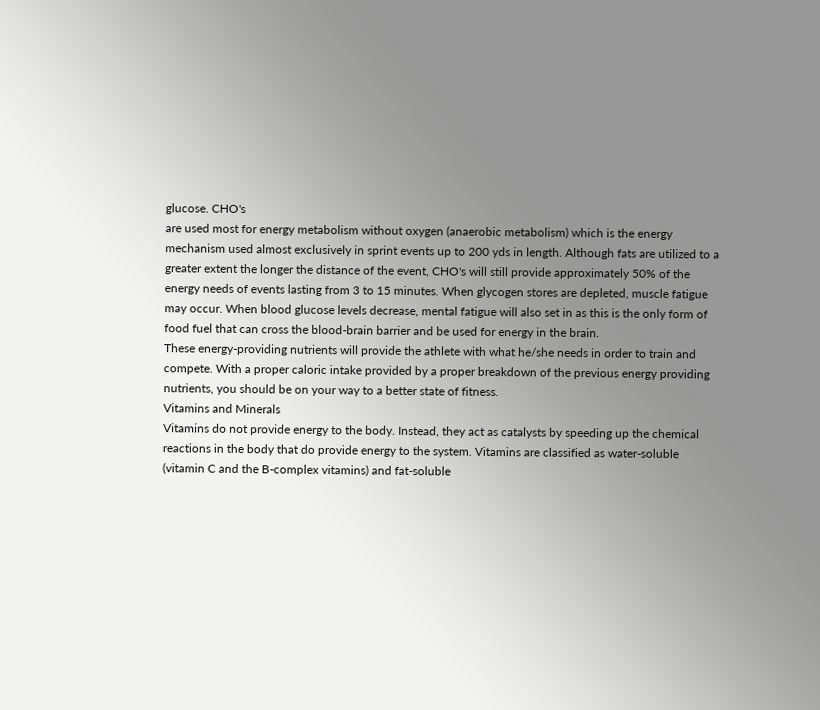glucose. CHO's
are used most for energy metabolism without oxygen (anaerobic metabolism) which is the energy
mechanism used almost exclusively in sprint events up to 200 yds in length. Although fats are utilized to a
greater extent the longer the distance of the event, CHO's will still provide approximately 50% of the
energy needs of events lasting from 3 to 15 minutes. When glycogen stores are depleted, muscle fatigue
may occur. When blood glucose levels decrease, mental fatigue will also set in as this is the only form of
food fuel that can cross the blood-brain barrier and be used for energy in the brain.
These energy-providing nutrients will provide the athlete with what he/she needs in order to train and
compete. With a proper caloric intake provided by a proper breakdown of the previous energy providing
nutrients, you should be on your way to a better state of fitness.
Vitamins and Minerals
Vitamins do not provide energy to the body. Instead, they act as catalysts by speeding up the chemical
reactions in the body that do provide energy to the system. Vitamins are classified as water-soluble
(vitamin C and the B-complex vitamins) and fat-soluble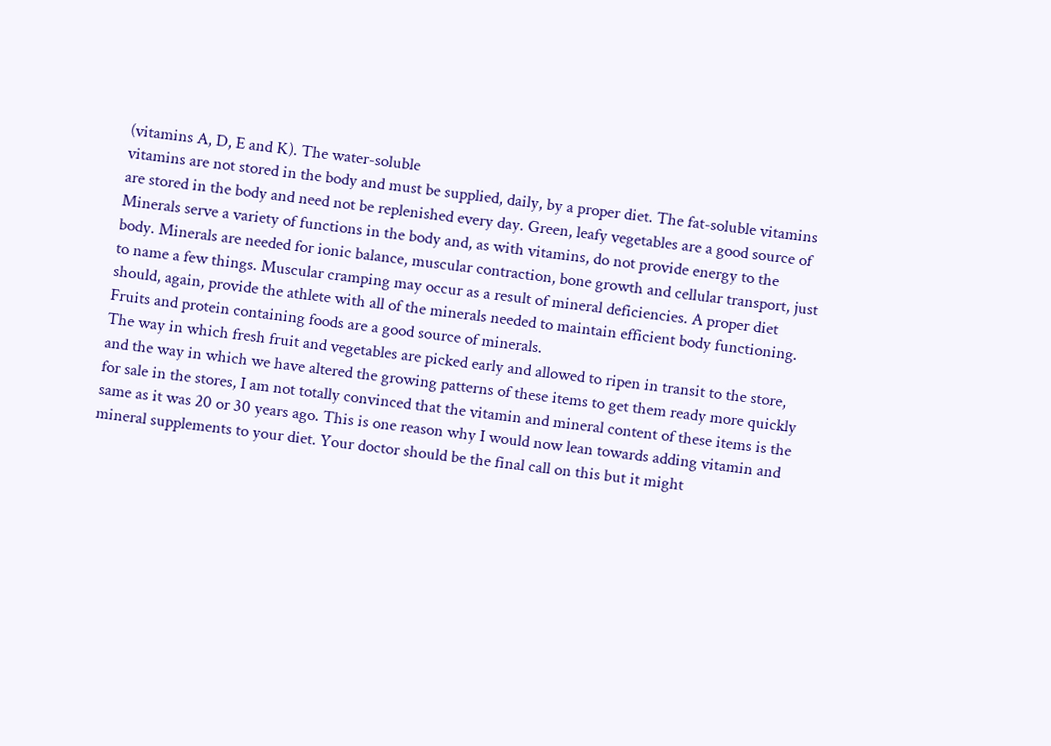(vitamins A, D, E and K). The water-soluble
vitamins are not stored in the body and must be supplied, daily, by a proper diet. The fat-soluble vitamins
are stored in the body and need not be replenished every day. Green, leafy vegetables are a good source of
Minerals serve a variety of functions in the body and, as with vitamins, do not provide energy to the
body. Minerals are needed for ionic balance, muscular contraction, bone growth and cellular transport, just
to name a few things. Muscular cramping may occur as a result of mineral deficiencies. A proper diet
should, again, provide the athlete with all of the minerals needed to maintain efficient body functioning.
Fruits and protein containing foods are a good source of minerals.
The way in which fresh fruit and vegetables are picked early and allowed to ripen in transit to the store,
and the way in which we have altered the growing patterns of these items to get them ready more quickly
for sale in the stores, I am not totally convinced that the vitamin and mineral content of these items is the
same as it was 20 or 30 years ago. This is one reason why I would now lean towards adding vitamin and
mineral supplements to your diet. Your doctor should be the final call on this but it might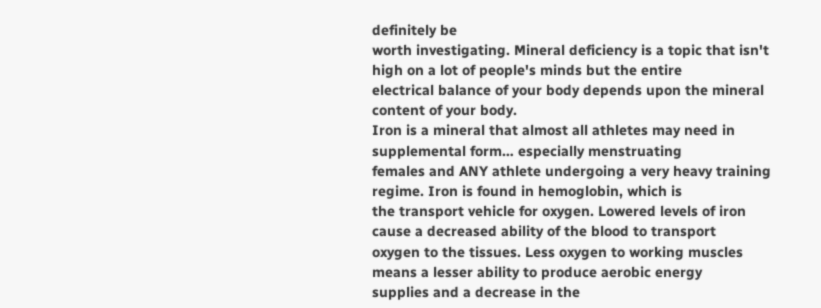definitely be
worth investigating. Mineral deficiency is a topic that isn't high on a lot of people's minds but the entire
electrical balance of your body depends upon the mineral content of your body.
Iron is a mineral that almost all athletes may need in supplemental form… especially menstruating
females and ANY athlete undergoing a very heavy training regime. Iron is found in hemoglobin, which is
the transport vehicle for oxygen. Lowered levels of iron cause a decreased ability of the blood to transport
oxygen to the tissues. Less oxygen to working muscles means a lesser ability to produce aerobic energy
supplies and a decrease in the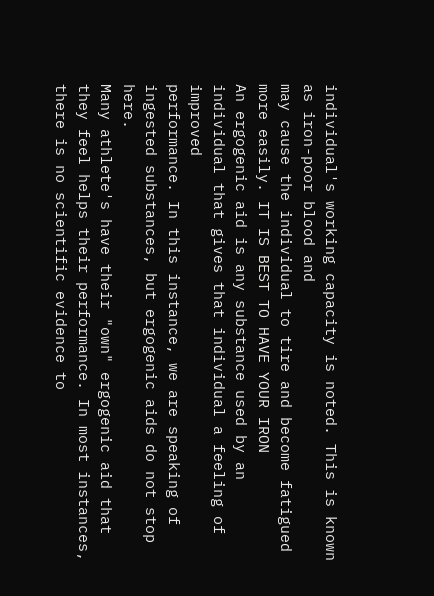individual's working capacity is noted. This is known as iron-poor blood and
may cause the individual to tire and become fatigued more easily. IT IS BEST TO HAVE YOUR IRON
An ergogenic aid is any substance used by an individual that gives that individual a feeling of improved
performance. In this instance, we are speaking of ingested substances, but ergogenic aids do not stop here.
Many athlete's have their "own" ergogenic aid that they feel helps their performance. In most instances,
there is no scientific evidence to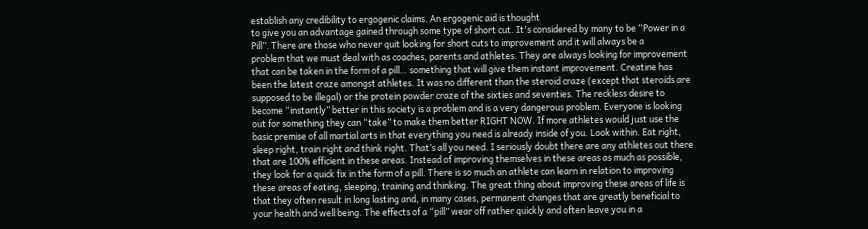establish any credibility to ergogenic claims. An ergogenic aid is thought
to give you an advantage gained through some type of short cut. It's considered by many to be “Power in a
Pill”. There are those who never quit looking for short cuts to improvement and it will always be a
problem that we must deal with as coaches, parents and athletes. They are always looking for improvement
that can be taken in the form of a pill… something that will give them instant improvement. Creatine has
been the latest craze amongst athletes. It was no different than the steroid craze (except that steroids are
supposed to be illegal) or the protein powder craze of the sixties and seventies. The reckless desire to
become “instantly” better in this society is a problem and is a very dangerous problem. Everyone is looking
out for something they can “take” to make them better RIGHT NOW. If more athletes would just use the
basic premise of all martial arts in that everything you need is already inside of you. Look within. Eat right,
sleep right, train right and think right. That’s all you need. I seriously doubt there are any athletes out there
that are 100% efficient in these areas. Instead of improving themselves in these areas as much as possible,
they look for a quick fix in the form of a pill. There is so much an athlete can learn in relation to improving
these areas of eating, sleeping, training and thinking. The great thing about improving these areas of life is
that they often result in long lasting and, in many cases, permanent changes that are greatly beneficial to
your health and well being. The effects of a “pill” wear off rather quickly and often leave you in a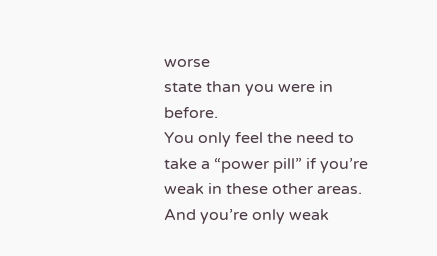worse
state than you were in before.
You only feel the need to take a “power pill” if you’re weak in these other areas. And you’re only weak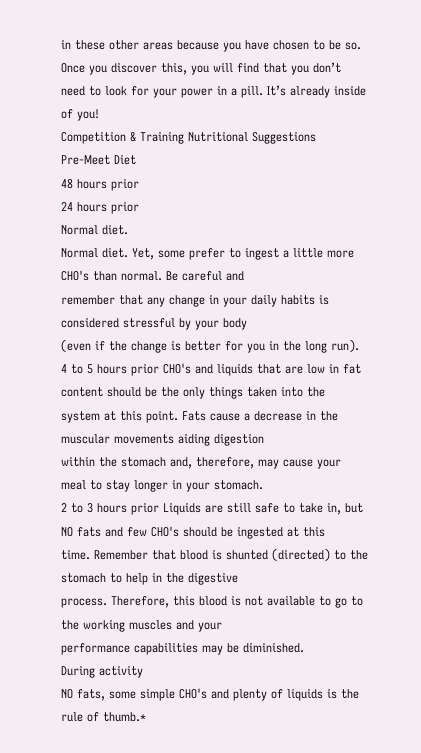in these other areas because you have chosen to be so. Once you discover this, you will find that you don’t
need to look for your power in a pill. It’s already inside of you!
Competition & Training Nutritional Suggestions
Pre-Meet Diet
48 hours prior
24 hours prior
Normal diet.
Normal diet. Yet, some prefer to ingest a little more CHO's than normal. Be careful and
remember that any change in your daily habits is considered stressful by your body
(even if the change is better for you in the long run).
4 to 5 hours prior CHO's and liquids that are low in fat content should be the only things taken into the
system at this point. Fats cause a decrease in the muscular movements aiding digestion
within the stomach and, therefore, may cause your meal to stay longer in your stomach.
2 to 3 hours prior Liquids are still safe to take in, but NO fats and few CHO's should be ingested at this
time. Remember that blood is shunted (directed) to the stomach to help in the digestive
process. Therefore, this blood is not available to go to the working muscles and your
performance capabilities may be diminished.
During activity
NO fats, some simple CHO's and plenty of liquids is the rule of thumb.*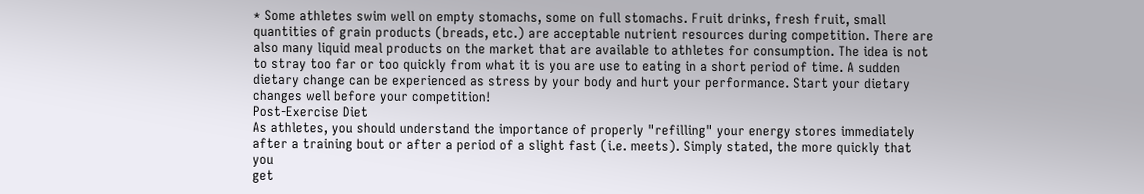* Some athletes swim well on empty stomachs, some on full stomachs. Fruit drinks, fresh fruit, small
quantities of grain products (breads, etc.) are acceptable nutrient resources during competition. There are
also many liquid meal products on the market that are available to athletes for consumption. The idea is not
to stray too far or too quickly from what it is you are use to eating in a short period of time. A sudden
dietary change can be experienced as stress by your body and hurt your performance. Start your dietary
changes well before your competition!
Post-Exercise Diet
As athletes, you should understand the importance of properly "refilling" your energy stores immediately
after a training bout or after a period of a slight fast (i.e. meets). Simply stated, the more quickly that you
get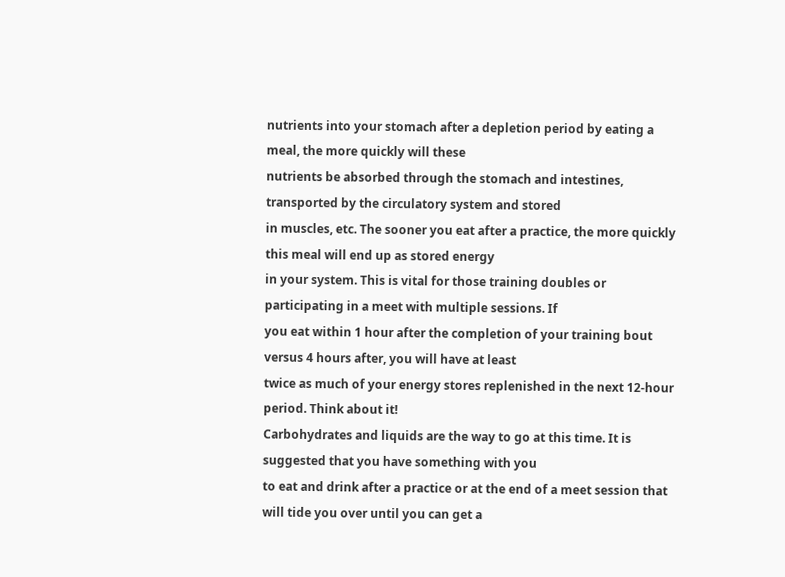nutrients into your stomach after a depletion period by eating a meal, the more quickly will these
nutrients be absorbed through the stomach and intestines, transported by the circulatory system and stored
in muscles, etc. The sooner you eat after a practice, the more quickly this meal will end up as stored energy
in your system. This is vital for those training doubles or participating in a meet with multiple sessions. If
you eat within 1 hour after the completion of your training bout versus 4 hours after, you will have at least
twice as much of your energy stores replenished in the next 12-hour period. Think about it!
Carbohydrates and liquids are the way to go at this time. It is suggested that you have something with you
to eat and drink after a practice or at the end of a meet session that will tide you over until you can get a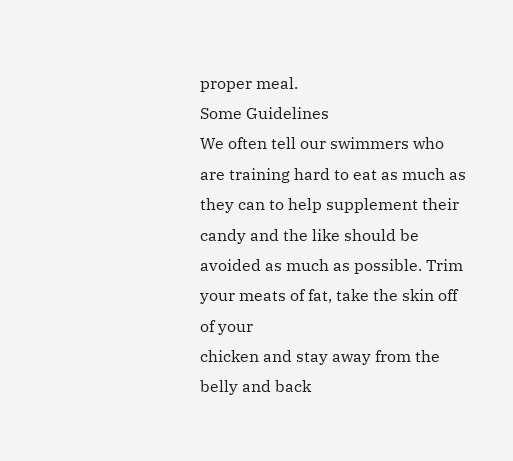proper meal.
Some Guidelines
We often tell our swimmers who are training hard to eat as much as they can to help supplement their
candy and the like should be avoided as much as possible. Trim your meats of fat, take the skin off of your
chicken and stay away from the belly and back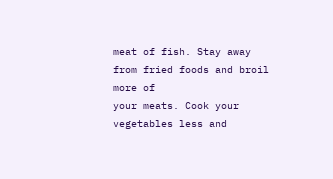meat of fish. Stay away from fried foods and broil more of
your meats. Cook your vegetables less and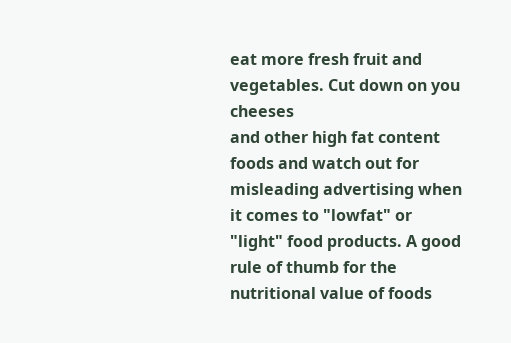eat more fresh fruit and vegetables. Cut down on you cheeses
and other high fat content foods and watch out for misleading advertising when it comes to "lowfat" or
"light" food products. A good rule of thumb for the nutritional value of foods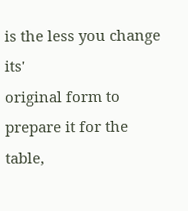is the less you change its'
original form to prepare it for the table,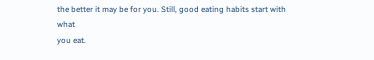the better it may be for you. Still, good eating habits start with what
you eat.